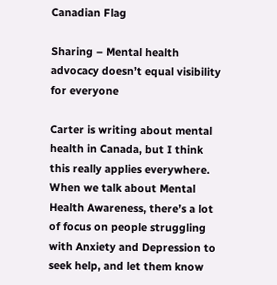Canadian Flag

Sharing – Mental health advocacy doesn’t equal visibility for everyone

Carter is writing about mental health in Canada, but I think this really applies everywhere. When we talk about Mental Health Awareness, there’s a lot of focus on people struggling with Anxiety and Depression to seek help, and let them know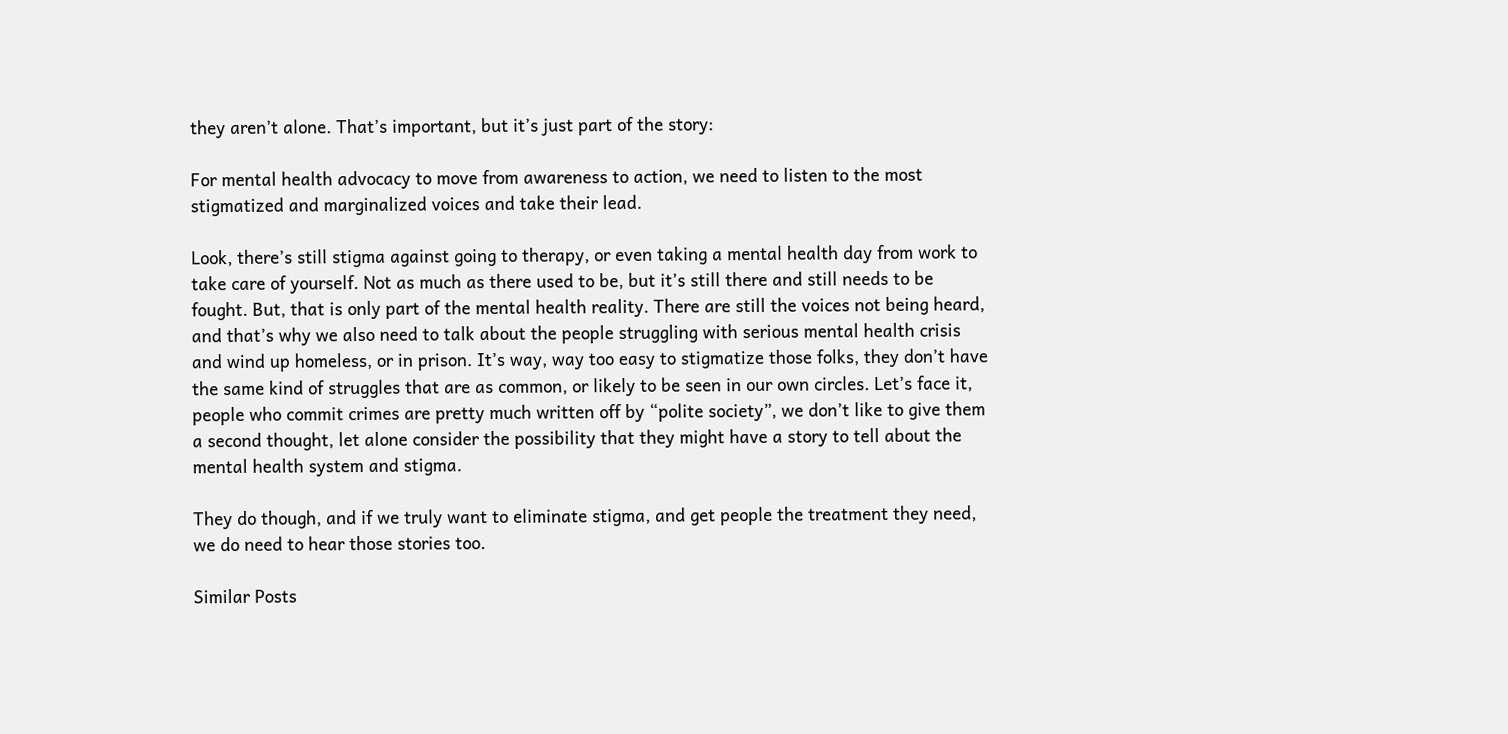they aren’t alone. That’s important, but it’s just part of the story:

For mental health advocacy to move from awareness to action, we need to listen to the most stigmatized and marginalized voices and take their lead.

Look, there’s still stigma against going to therapy, or even taking a mental health day from work to take care of yourself. Not as much as there used to be, but it’s still there and still needs to be fought. But, that is only part of the mental health reality. There are still the voices not being heard, and that’s why we also need to talk about the people struggling with serious mental health crisis and wind up homeless, or in prison. It’s way, way too easy to stigmatize those folks, they don’t have the same kind of struggles that are as common, or likely to be seen in our own circles. Let’s face it, people who commit crimes are pretty much written off by “polite society”, we don’t like to give them a second thought, let alone consider the possibility that they might have a story to tell about the mental health system and stigma.

They do though, and if we truly want to eliminate stigma, and get people the treatment they need, we do need to hear those stories too.

Similar Posts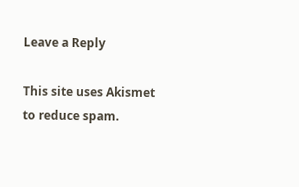Leave a Reply

This site uses Akismet to reduce spam.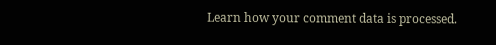Learn how your comment data is processed.